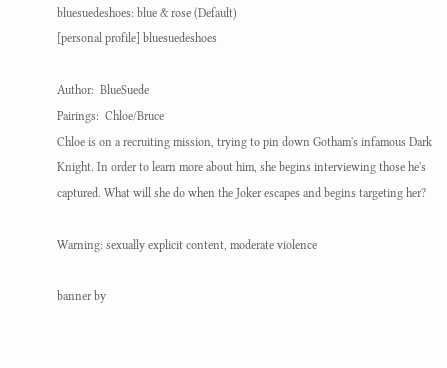bluesuedeshoes: blue & rose (Default)
[personal profile] bluesuedeshoes

Author:  BlueSuede
Pairings:  Chloe/Bruce
Chloe is on a recruiting mission, trying to pin down Gotham's infamous Dark Knight. In order to learn more about him, she begins interviewing those he's captured. What will she do when the Joker escapes and begins targeting her?

Warning: sexually explicit content, moderate violence

banner by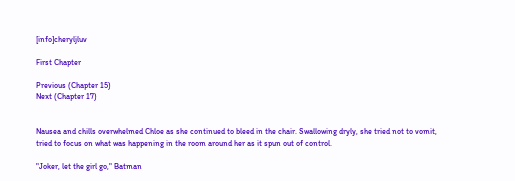[info]cheryljluv

First Chapter

Previous (Chapter 15)
Next (Chapter 17)


Nausea and chills overwhelmed Chloe as she continued to bleed in the chair. Swallowing dryly, she tried not to vomit, tried to focus on what was happening in the room around her as it spun out of control.

"Joker, let the girl go," Batman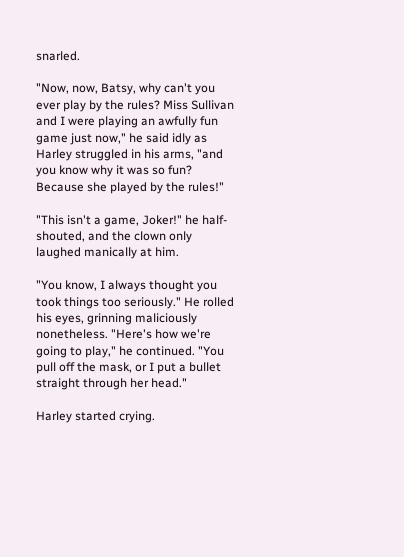snarled.

"Now, now, Batsy, why can't you ever play by the rules? Miss Sullivan and I were playing an awfully fun game just now," he said idly as Harley struggled in his arms, "and you know why it was so fun? Because she played by the rules!"

"This isn't a game, Joker!" he half-shouted, and the clown only laughed manically at him.

"You know, I always thought you took things too seriously." He rolled his eyes, grinning maliciously nonetheless. "Here's how we're going to play," he continued. "You pull off the mask, or I put a bullet straight through her head."

Harley started crying.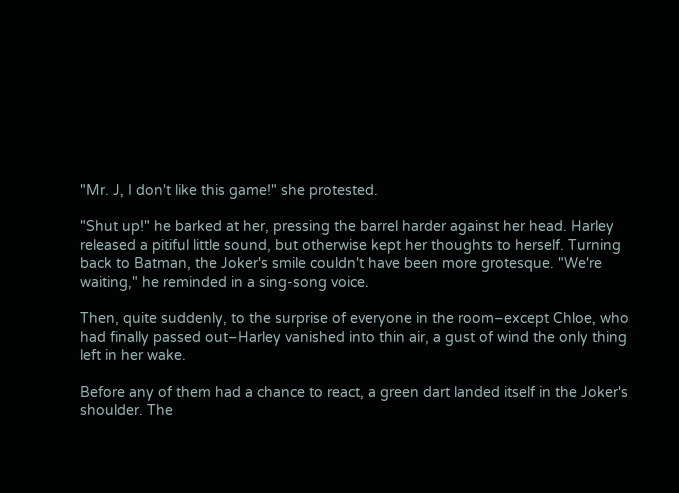"Mr. J, I don't like this game!" she protested.

"Shut up!" he barked at her, pressing the barrel harder against her head. Harley released a pitiful little sound, but otherwise kept her thoughts to herself. Turning back to Batman, the Joker's smile couldn't have been more grotesque. "We're waiting," he reminded in a sing-song voice.

Then, quite suddenly, to the surprise of everyone in the room–except Chloe, who had finally passed out–Harley vanished into thin air, a gust of wind the only thing left in her wake.

Before any of them had a chance to react, a green dart landed itself in the Joker's shoulder. The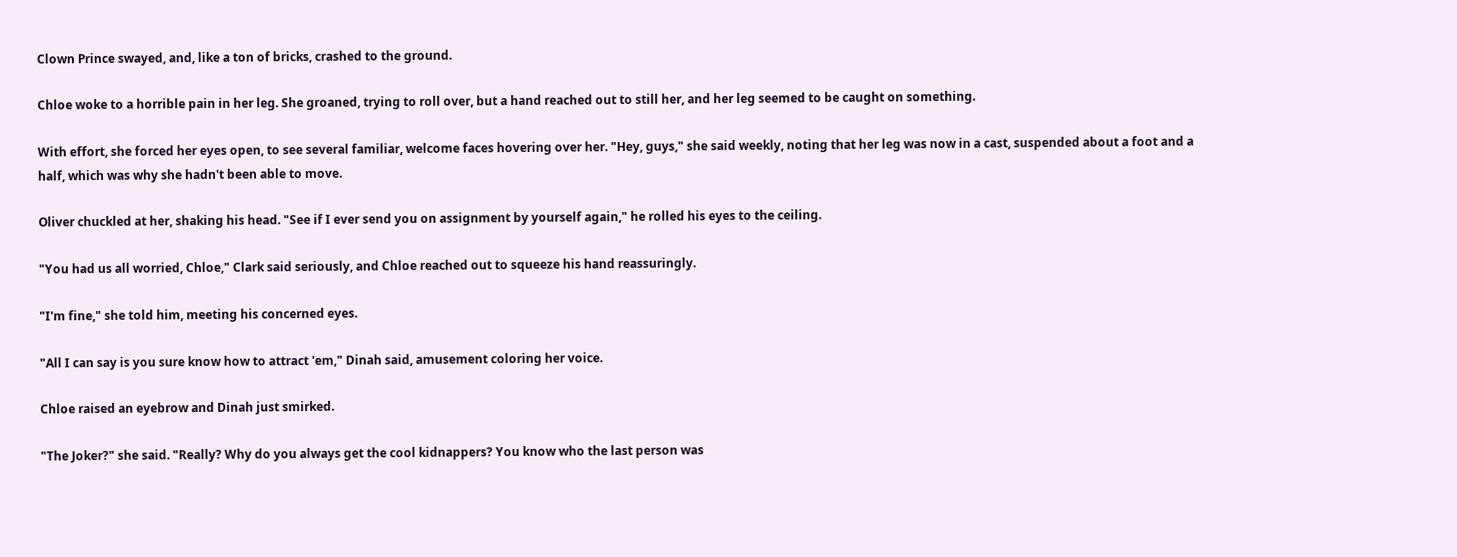Clown Prince swayed, and, like a ton of bricks, crashed to the ground.

Chloe woke to a horrible pain in her leg. She groaned, trying to roll over, but a hand reached out to still her, and her leg seemed to be caught on something.

With effort, she forced her eyes open, to see several familiar, welcome faces hovering over her. "Hey, guys," she said weekly, noting that her leg was now in a cast, suspended about a foot and a half, which was why she hadn't been able to move.

Oliver chuckled at her, shaking his head. "See if I ever send you on assignment by yourself again," he rolled his eyes to the ceiling.

"You had us all worried, Chloe," Clark said seriously, and Chloe reached out to squeeze his hand reassuringly.

"I'm fine," she told him, meeting his concerned eyes.

"All I can say is you sure know how to attract 'em," Dinah said, amusement coloring her voice.

Chloe raised an eyebrow and Dinah just smirked.

"The Joker?" she said. "Really? Why do you always get the cool kidnappers? You know who the last person was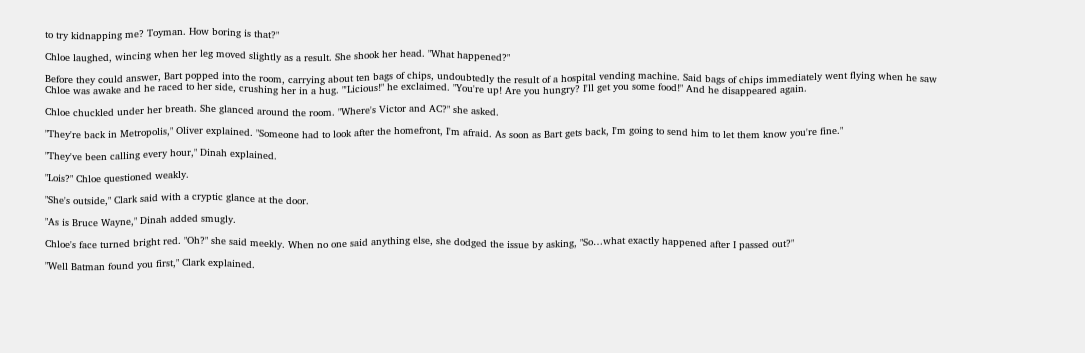to try kidnapping me? Toyman. How boring is that?"

Chloe laughed, wincing when her leg moved slightly as a result. She shook her head. "What happened?"

Before they could answer, Bart popped into the room, carrying about ten bags of chips, undoubtedly the result of a hospital vending machine. Said bags of chips immediately went flying when he saw Chloe was awake and he raced to her side, crushing her in a hug. "'Licious!" he exclaimed. "You're up! Are you hungry? I'll get you some food!" And he disappeared again.

Chloe chuckled under her breath. She glanced around the room. "Where's Victor and AC?" she asked.

"They're back in Metropolis," Oliver explained. "Someone had to look after the homefront, I'm afraid. As soon as Bart gets back, I'm going to send him to let them know you're fine."

"They've been calling every hour," Dinah explained.

"Lois?" Chloe questioned weakly.

"She's outside," Clark said with a cryptic glance at the door.

"As is Bruce Wayne," Dinah added smugly.

Chloe's face turned bright red. "Oh?" she said meekly. When no one said anything else, she dodged the issue by asking, "So…what exactly happened after I passed out?"

"Well Batman found you first," Clark explained.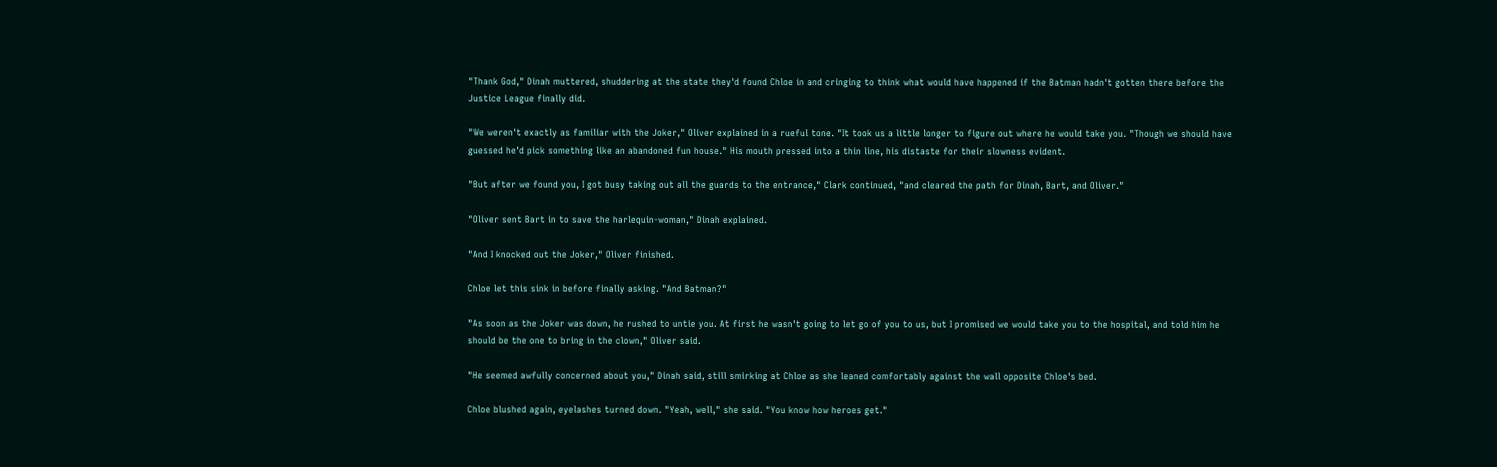"Thank God," Dinah muttered, shuddering at the state they'd found Chloe in and cringing to think what would have happened if the Batman hadn't gotten there before the Justice League finally did.

"We weren't exactly as familiar with the Joker," Oliver explained in a rueful tone. "It took us a little longer to figure out where he would take you. "Though we should have guessed he'd pick something like an abandoned fun house." His mouth pressed into a thin line, his distaste for their slowness evident.

"But after we found you, I got busy taking out all the guards to the entrance," Clark continued, "and cleared the path for Dinah, Bart, and Oliver."

"Oliver sent Bart in to save the harlequin-woman," Dinah explained.

"And I knocked out the Joker," Oliver finished.

Chloe let this sink in before finally asking. "And Batman?"

"As soon as the Joker was down, he rushed to untie you. At first he wasn't going to let go of you to us, but I promised we would take you to the hospital, and told him he should be the one to bring in the clown," Oliver said.

"He seemed awfully concerned about you," Dinah said, still smirking at Chloe as she leaned comfortably against the wall opposite Chloe's bed.

Chloe blushed again, eyelashes turned down. "Yeah, well," she said. "You know how heroes get."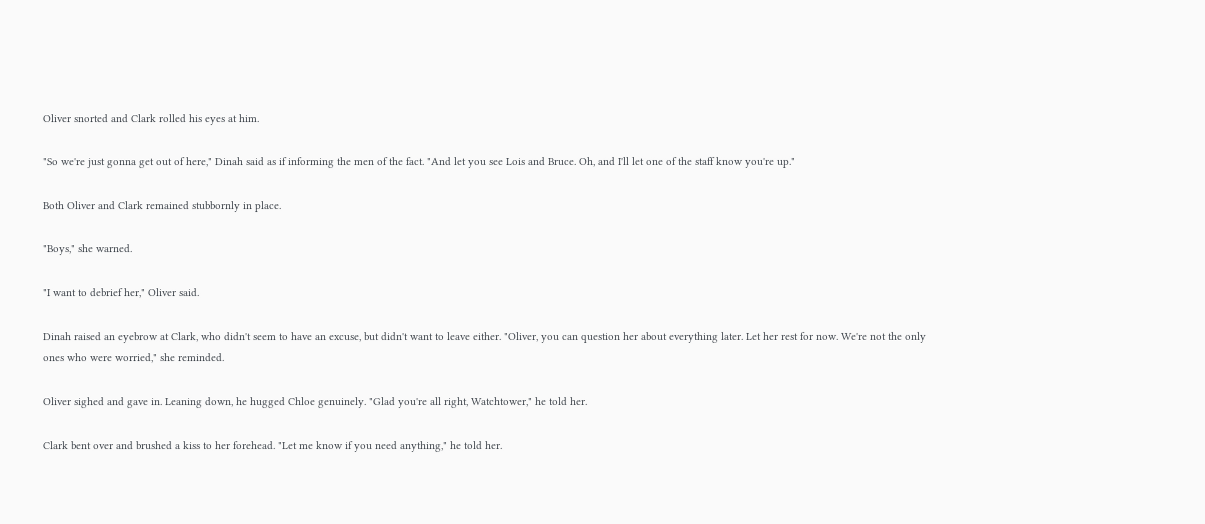Oliver snorted and Clark rolled his eyes at him.

"So we're just gonna get out of here," Dinah said as if informing the men of the fact. "And let you see Lois and Bruce. Oh, and I'll let one of the staff know you're up."

Both Oliver and Clark remained stubbornly in place.

"Boys," she warned.

"I want to debrief her," Oliver said.

Dinah raised an eyebrow at Clark, who didn't seem to have an excuse, but didn't want to leave either. "Oliver, you can question her about everything later. Let her rest for now. We're not the only ones who were worried," she reminded.

Oliver sighed and gave in. Leaning down, he hugged Chloe genuinely. "Glad you're all right, Watchtower," he told her.

Clark bent over and brushed a kiss to her forehead. "Let me know if you need anything," he told her.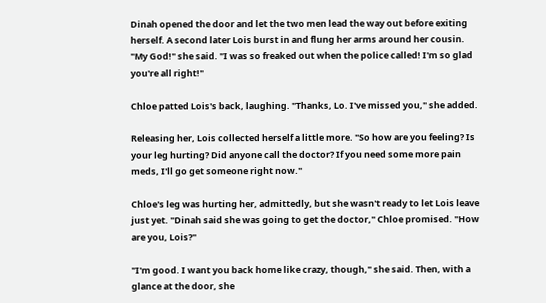Dinah opened the door and let the two men lead the way out before exiting herself. A second later Lois burst in and flung her arms around her cousin. "My God!" she said. "I was so freaked out when the police called! I'm so glad you're all right!"

Chloe patted Lois's back, laughing. "Thanks, Lo. I've missed you," she added.

Releasing her, Lois collected herself a little more. "So how are you feeling? Is your leg hurting? Did anyone call the doctor? If you need some more pain meds, I'll go get someone right now."

Chloe's leg was hurting her, admittedly, but she wasn't ready to let Lois leave just yet. "Dinah said she was going to get the doctor," Chloe promised. "How are you, Lois?"

"I'm good. I want you back home like crazy, though," she said. Then, with a glance at the door, she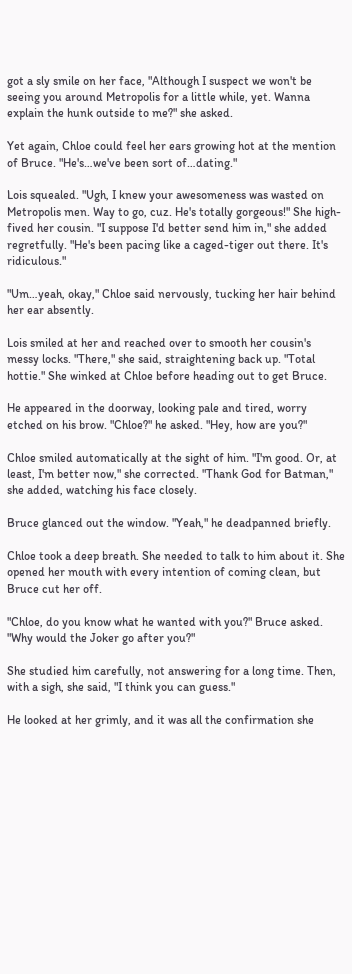got a sly smile on her face, "Although I suspect we won't be seeing you around Metropolis for a little while, yet. Wanna explain the hunk outside to me?" she asked.

Yet again, Chloe could feel her ears growing hot at the mention of Bruce. "He's…we've been sort of…dating."

Lois squealed. "Ugh, I knew your awesomeness was wasted on Metropolis men. Way to go, cuz. He's totally gorgeous!" She high-fived her cousin. "I suppose I'd better send him in," she added regretfully. "He's been pacing like a caged-tiger out there. It's ridiculous."

"Um…yeah, okay," Chloe said nervously, tucking her hair behind her ear absently.

Lois smiled at her and reached over to smooth her cousin's messy locks. "There," she said, straightening back up. "Total hottie." She winked at Chloe before heading out to get Bruce.

He appeared in the doorway, looking pale and tired, worry etched on his brow. "Chloe?" he asked. "Hey, how are you?"

Chloe smiled automatically at the sight of him. "I'm good. Or, at least, I'm better now," she corrected. "Thank God for Batman," she added, watching his face closely.

Bruce glanced out the window. "Yeah," he deadpanned briefly.

Chloe took a deep breath. She needed to talk to him about it. She opened her mouth with every intention of coming clean, but Bruce cut her off.

"Chloe, do you know what he wanted with you?" Bruce asked. "Why would the Joker go after you?"

She studied him carefully, not answering for a long time. Then, with a sigh, she said, "I think you can guess."

He looked at her grimly, and it was all the confirmation she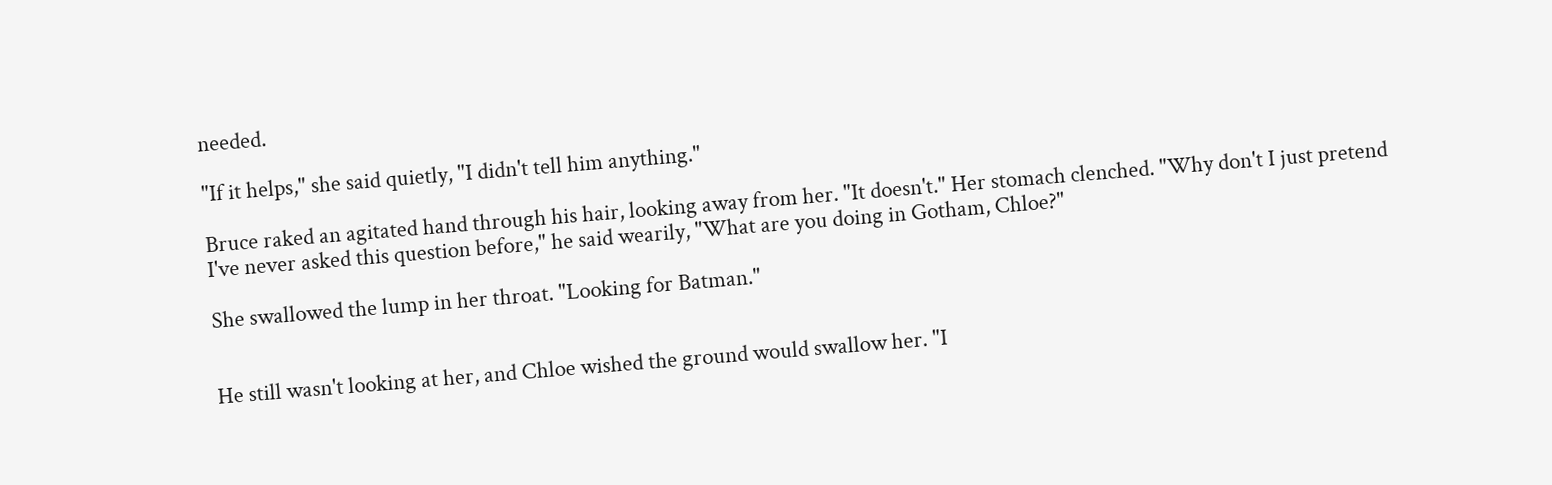needed.

"If it helps," she said quietly, "I didn't tell him anything."

Bruce raked an agitated hand through his hair, looking away from her. "It doesn't." Her stomach clenched. "Why don't I just pretend I've never asked this question before," he said wearily, "What are you doing in Gotham, Chloe?"

She swallowed the lump in her throat. "Looking for Batman."


He still wasn't looking at her, and Chloe wished the ground would swallow her. "I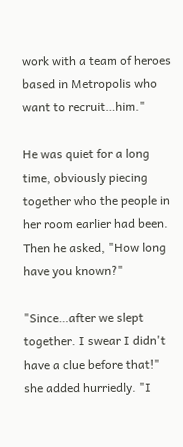work with a team of heroes based in Metropolis who want to recruit…him."

He was quiet for a long time, obviously piecing together who the people in her room earlier had been. Then he asked, "How long have you known?"

"Since…after we slept together. I swear I didn't have a clue before that!" she added hurriedly. "I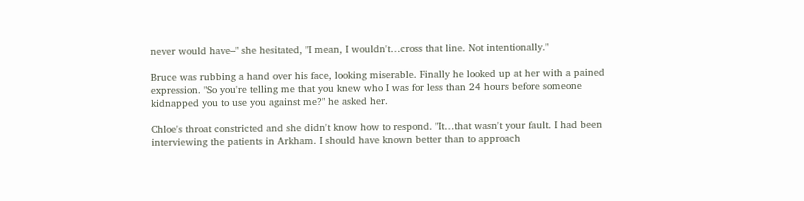never would have–" she hesitated, "I mean, I wouldn't…cross that line. Not intentionally."

Bruce was rubbing a hand over his face, looking miserable. Finally he looked up at her with a pained expression. "So you're telling me that you knew who I was for less than 24 hours before someone kidnapped you to use you against me?" he asked her.

Chloe's throat constricted and she didn't know how to respond. "It…that wasn't your fault. I had been interviewing the patients in Arkham. I should have known better than to approach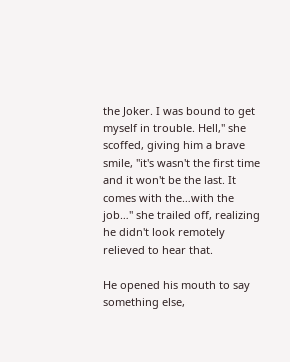the Joker. I was bound to get myself in trouble. Hell," she scoffed, giving him a brave smile, "it's wasn't the first time and it won't be the last. It comes with the…with the job…" she trailed off, realizing he didn't look remotely relieved to hear that.

He opened his mouth to say something else,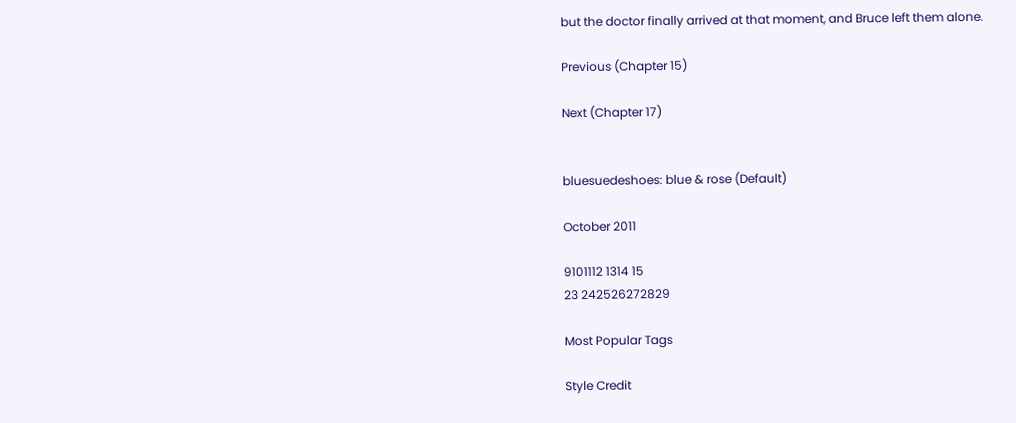but the doctor finally arrived at that moment, and Bruce left them alone.

Previous (Chapter 15)

Next (Chapter 17)


bluesuedeshoes: blue & rose (Default)

October 2011

9101112 1314 15
23 242526272829

Most Popular Tags

Style Credit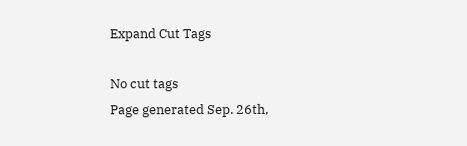Expand Cut Tags

No cut tags
Page generated Sep. 26th,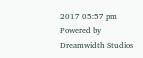2017 05:57 pm
Powered by Dreamwidth Studios